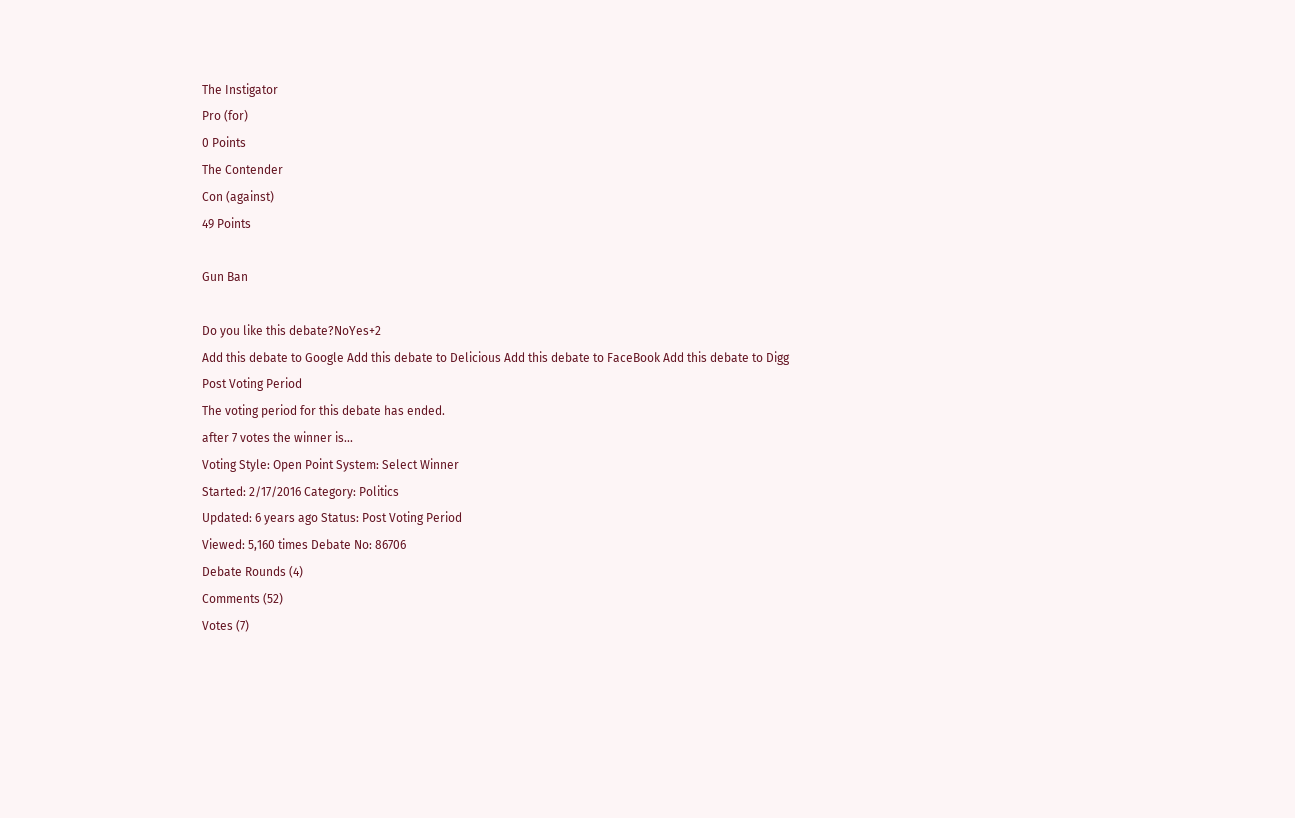The Instigator
Pro (for)
0 Points
The Contender
Con (against)
49 Points

Gun Ban

Do you like this debate?NoYes+2
Add this debate to Google Add this debate to Delicious Add this debate to FaceBook Add this debate to Digg
Post Voting Period
The voting period for this debate has ended.
after 7 votes the winner is...
Voting Style: Open Point System: Select Winner
Started: 2/17/2016 Category: Politics
Updated: 6 years ago Status: Post Voting Period
Viewed: 5,160 times Debate No: 86706
Debate Rounds (4)
Comments (52)
Votes (7)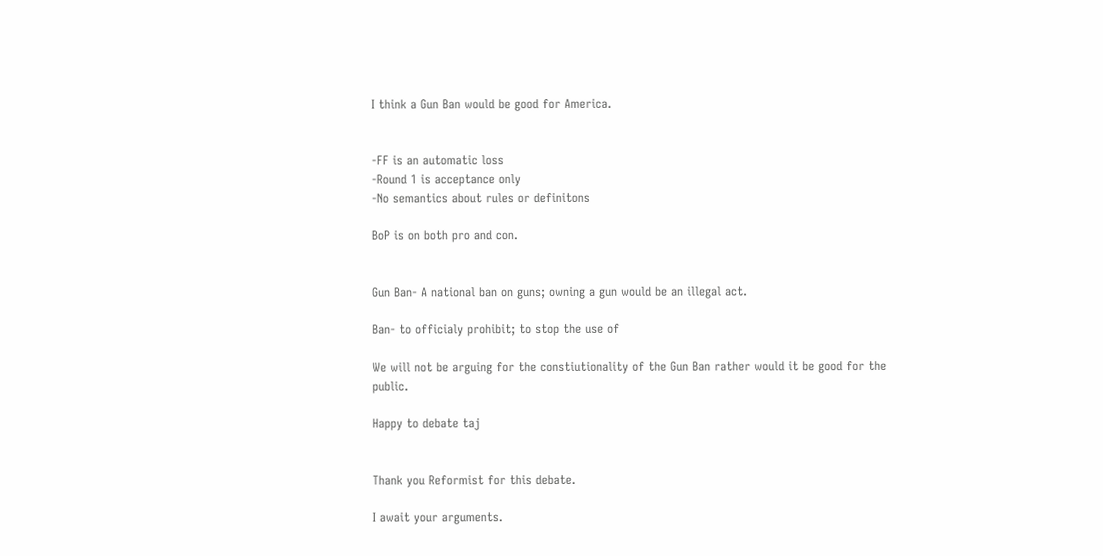I think a Gun Ban would be good for America.


-FF is an automatic loss
-Round 1 is acceptance only
-No semantics about rules or definitons

BoP is on both pro and con.


Gun Ban- A national ban on guns; owning a gun would be an illegal act.

Ban- to officialy prohibit; to stop the use of

We will not be arguing for the constiutionality of the Gun Ban rather would it be good for the public.

Happy to debate taj


Thank you Reformist for this debate.

I await your arguments.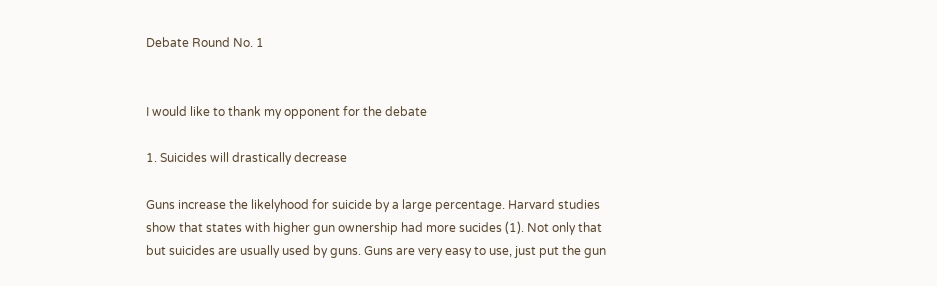Debate Round No. 1


I would like to thank my opponent for the debate

1. Suicides will drastically decrease

Guns increase the likelyhood for suicide by a large percentage. Harvard studies show that states with higher gun ownership had more sucides (1). Not only that but suicides are usually used by guns. Guns are very easy to use, just put the gun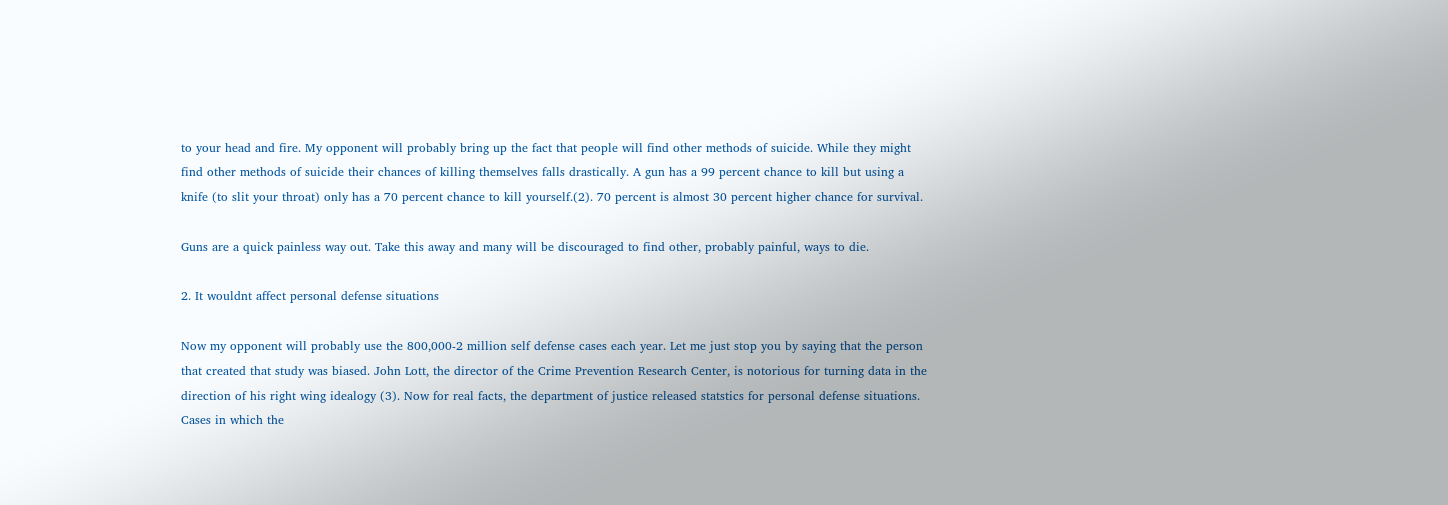to your head and fire. My opponent will probably bring up the fact that people will find other methods of suicide. While they might find other methods of suicide their chances of killing themselves falls drastically. A gun has a 99 percent chance to kill but using a knife (to slit your throat) only has a 70 percent chance to kill yourself.(2). 70 percent is almost 30 percent higher chance for survival.

Guns are a quick painless way out. Take this away and many will be discouraged to find other, probably painful, ways to die.

2. It wouldnt affect personal defense situations

Now my opponent will probably use the 800,000-2 million self defense cases each year. Let me just stop you by saying that the person that created that study was biased. John Lott, the director of the Crime Prevention Research Center, is notorious for turning data in the direction of his right wing idealogy (3). Now for real facts, the department of justice released statstics for personal defense situations. Cases in which the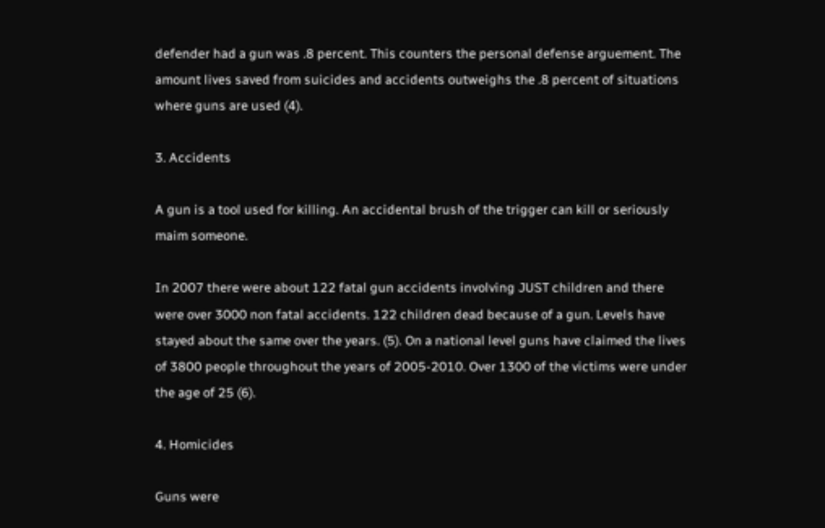defender had a gun was .8 percent. This counters the personal defense arguement. The amount lives saved from suicides and accidents outweighs the .8 percent of situations where guns are used (4).

3. Accidents

A gun is a tool used for killing. An accidental brush of the trigger can kill or seriously maim someone.

In 2007 there were about 122 fatal gun accidents involving JUST children and there were over 3000 non fatal accidents. 122 children dead because of a gun. Levels have stayed about the same over the years. (5). On a national level guns have claimed the lives of 3800 people throughout the years of 2005-2010. Over 1300 of the victims were under the age of 25 (6).

4. Homicides

Guns were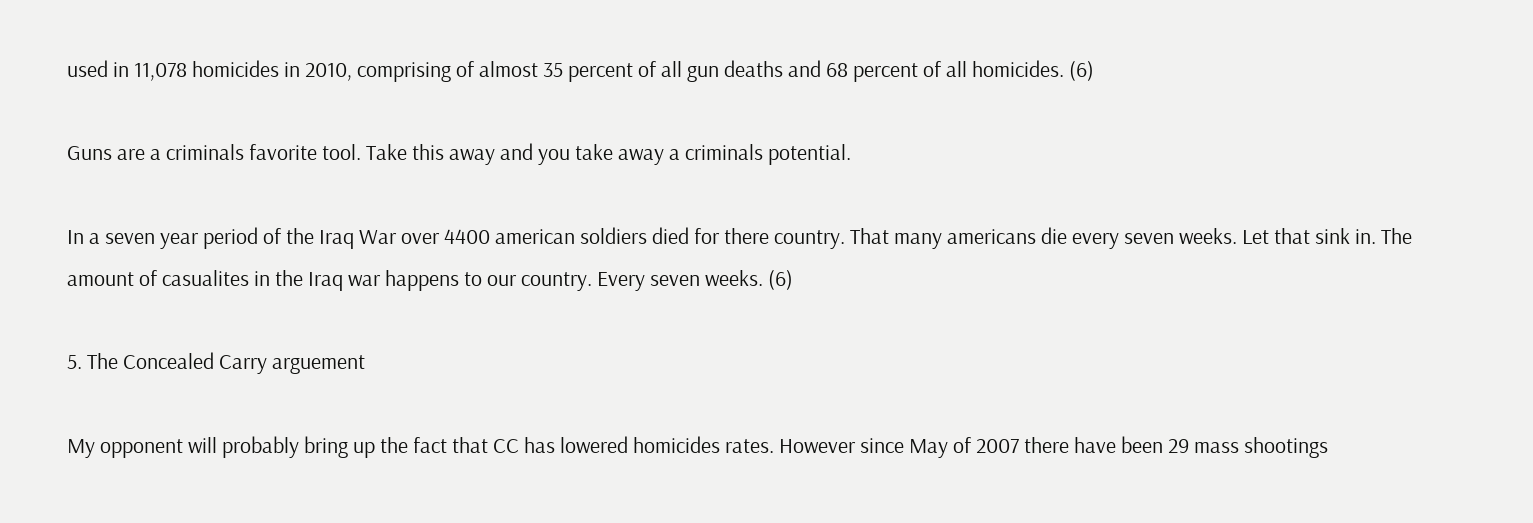used in 11,078 homicides in 2010, comprising of almost 35 percent of all gun deaths and 68 percent of all homicides. (6)

Guns are a criminals favorite tool. Take this away and you take away a criminals potential.

In a seven year period of the Iraq War over 4400 american soldiers died for there country. That many americans die every seven weeks. Let that sink in. The amount of casualites in the Iraq war happens to our country. Every seven weeks. (6)

5. The Concealed Carry arguement

My opponent will probably bring up the fact that CC has lowered homicides rates. However since May of 2007 there have been 29 mass shootings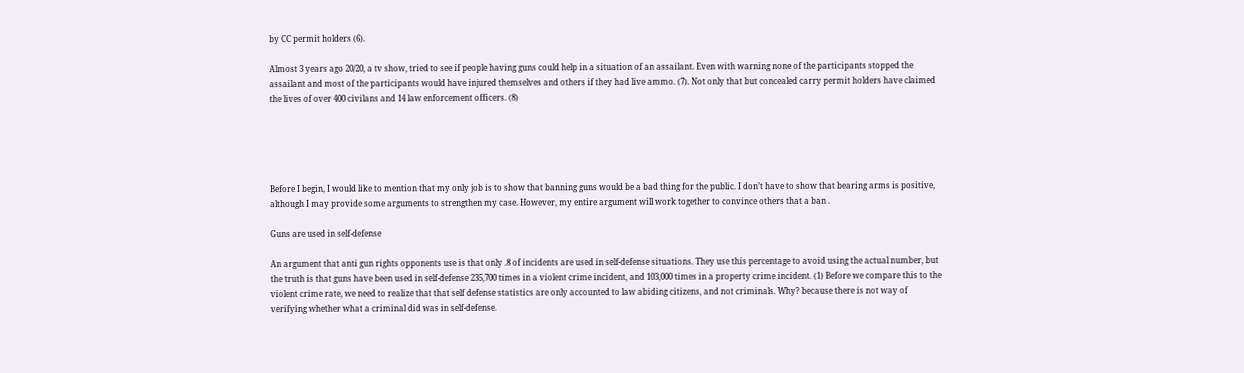by CC permit holders (6).

Almost 3 years ago 20/20, a tv show, tried to see if people having guns could help in a situation of an assailant. Even with warning none of the participants stopped the assailant and most of the participants would have injured themselves and others if they had live ammo. (7). Not only that but concealed carry permit holders have claimed the lives of over 400 civilans and 14 law enforcement officers. (8)





Before I begin, I would like to mention that my only job is to show that banning guns would be a bad thing for the public. I don’t have to show that bearing arms is positive, although I may provide some arguments to strengthen my case. However, my entire argument will work together to convince others that a ban .

Guns are used in self-defense

An argument that anti gun rights opponents use is that only .8 of incidents are used in self-defense situations. They use this percentage to avoid using the actual number, but the truth is that guns have been used in self-defense 235,700 times in a violent crime incident, and 103,000 times in a property crime incident. (1) Before we compare this to the violent crime rate, we need to realize that that self defense statistics are only accounted to law abiding citizens, and not criminals. Why? because there is not way of verifying whether what a criminal did was in self-defense.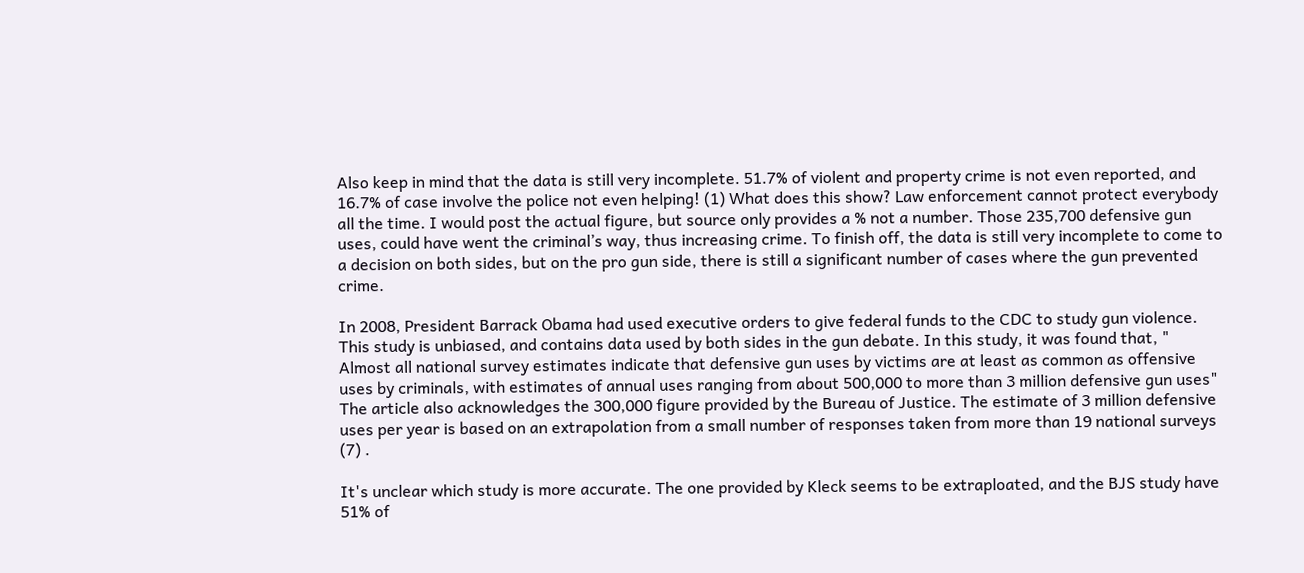Also keep in mind that the data is still very incomplete. 51.7% of violent and property crime is not even reported, and 16.7% of case involve the police not even helping! (1) What does this show? Law enforcement cannot protect everybody all the time. I would post the actual figure, but source only provides a % not a number. Those 235,700 defensive gun uses, could have went the criminal’s way, thus increasing crime. To finish off, the data is still very incomplete to come to a decision on both sides, but on the pro gun side, there is still a significant number of cases where the gun prevented crime.

In 2008, President Barrack Obama had used executive orders to give federal funds to the CDC to study gun violence. This study is unbiased, and contains data used by both sides in the gun debate. In this study, it was found that, " Almost all national survey estimates indicate that defensive gun uses by victims are at least as common as offensive uses by criminals, with estimates of annual uses ranging from about 500,000 to more than 3 million defensive gun uses" The article also acknowledges the 300,000 figure provided by the Bureau of Justice. The estimate of 3 million defensive uses per year is based on an extrapolation from a small number of responses taken from more than 19 national surveys (7) .

It's unclear which study is more accurate. The one provided by Kleck seems to be extraploated, and the BJS study have 51% of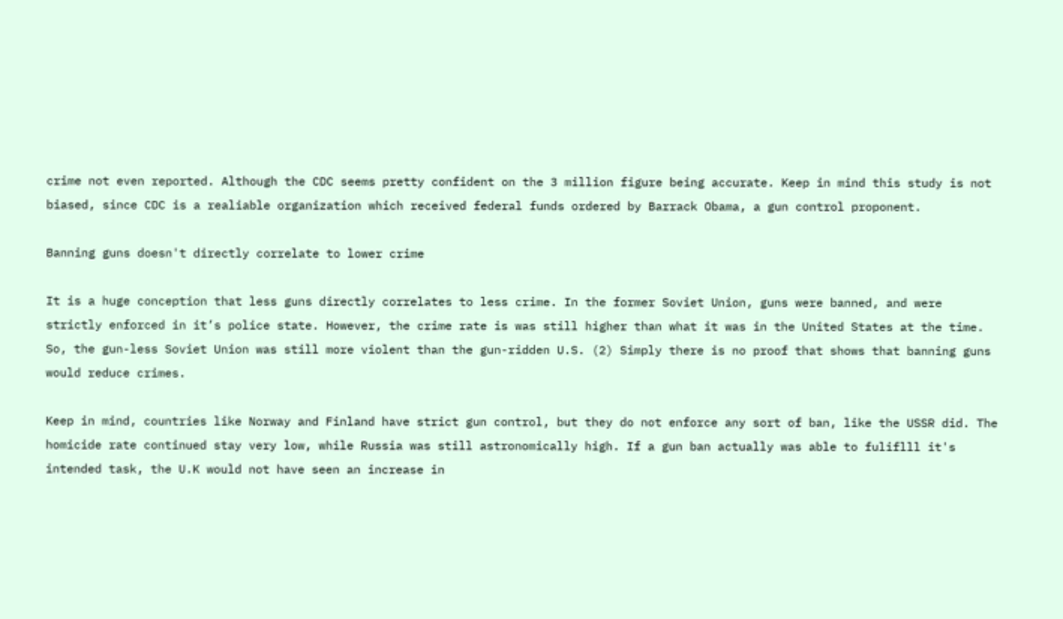crime not even reported. Although the CDC seems pretty confident on the 3 million figure being accurate. Keep in mind this study is not biased, since CDC is a realiable organization which received federal funds ordered by Barrack Obama, a gun control proponent.

Banning guns doesn't directly correlate to lower crime

It is a huge conception that less guns directly correlates to less crime. In the former Soviet Union, guns were banned, and were strictly enforced in it’s police state. However, the crime rate is was still higher than what it was in the United States at the time. So, the gun-less Soviet Union was still more violent than the gun-ridden U.S. (2) Simply there is no proof that shows that banning guns would reduce crimes.

Keep in mind, countries like Norway and Finland have strict gun control, but they do not enforce any sort of ban, like the USSR did. The homicide rate continued stay very low, while Russia was still astronomically high. If a gun ban actually was able to fuliflll it's intended task, the U.K would not have seen an increase in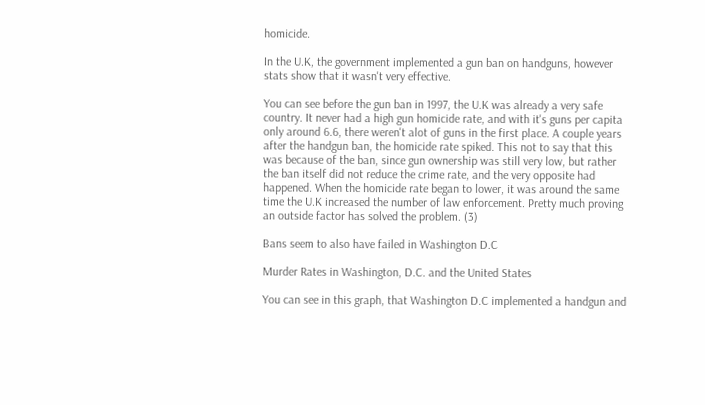homicide.

In the U.K, the government implemented a gun ban on handguns, however stats show that it wasn't very effective.

You can see before the gun ban in 1997, the U.K was already a very safe country. It never had a high gun homicide rate, and with it's guns per capita only around 6.6, there weren't alot of guns in the first place. A couple years after the handgun ban, the homicide rate spiked. This not to say that this was because of the ban, since gun ownership was still very low, but rather the ban itself did not reduce the crime rate, and the very opposite had happened. When the homicide rate began to lower, it was around the same time the U.K increased the number of law enforcement. Pretty much proving an outside factor has solved the problem. (3)

Bans seem to also have failed in Washington D.C

Murder Rates in Washington, D.C. and the United States

You can see in this graph, that Washington D.C implemented a handgun and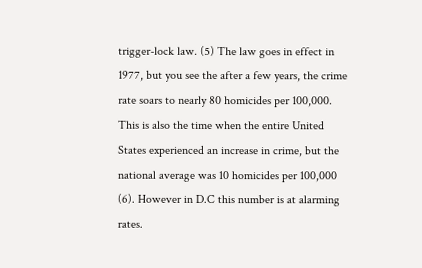trigger-lock law. (5) The law goes in effect in 1977, but you see the after a few years, the crime rate soars to nearly 80 homicides per 100,000. This is also the time when the entire United States experienced an increase in crime, but the national average was 10 homicides per 100,000 (6). However in D.C this number is at alarming rates.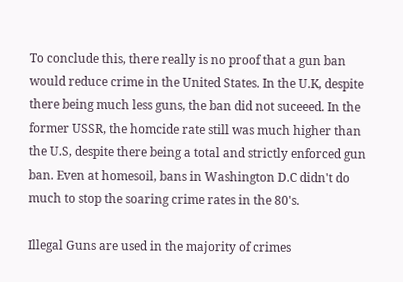To conclude this, there really is no proof that a gun ban would reduce crime in the United States. In the U.K, despite there being much less guns, the ban did not suceeed. In the former USSR, the homcide rate still was much higher than the U.S, despite there being a total and strictly enforced gun ban. Even at homesoil, bans in Washington D.C didn't do much to stop the soaring crime rates in the 80's.

Illegal Guns are used in the majority of crimes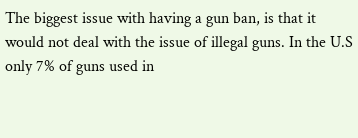The biggest issue with having a gun ban, is that it would not deal with the issue of illegal guns. In the U.S only 7% of guns used in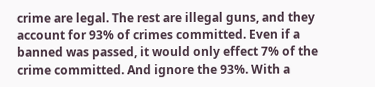crime are legal. The rest are illegal guns, and they account for 93% of crimes committed. Even if a banned was passed, it would only effect 7% of the crime committed. And ignore the 93%. With a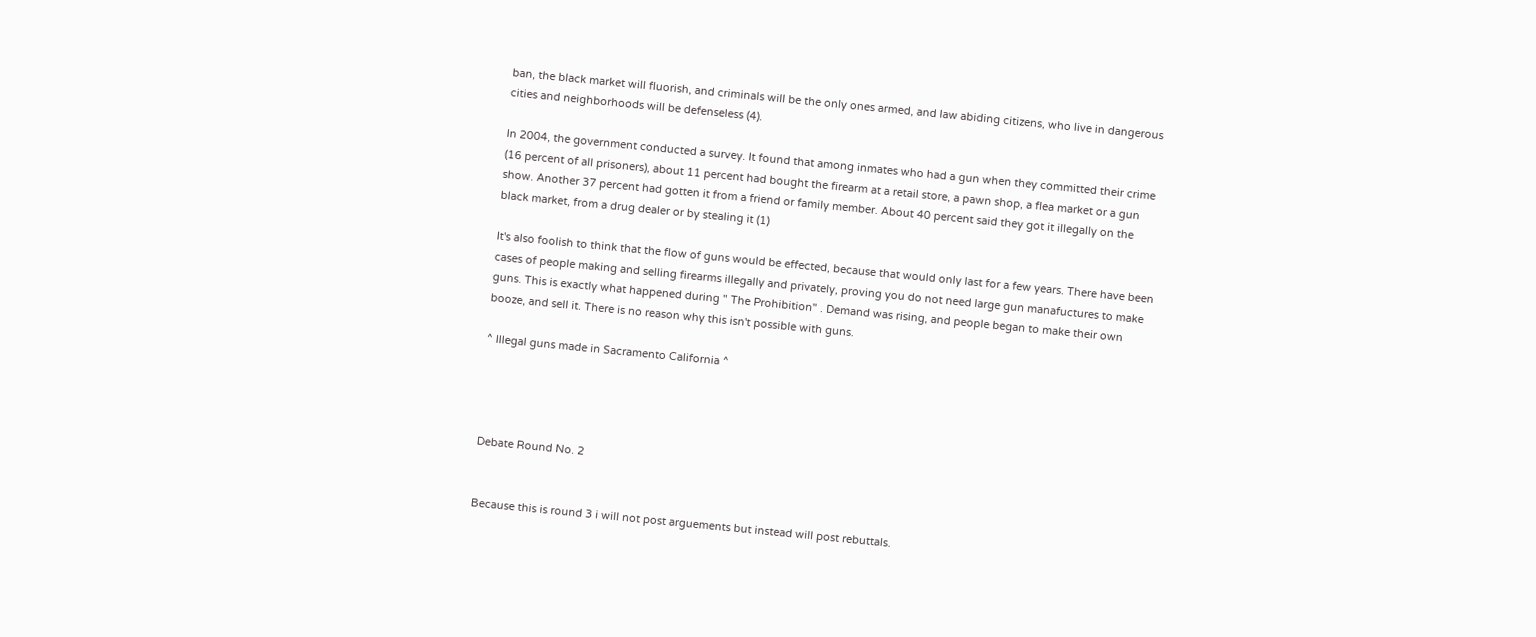ban, the black market will fluorish, and criminals will be the only ones armed, and law abiding citizens, who live in dangerous cities and neighborhoods will be defenseless (4).

In 2004, the government conducted a survey. It found that among inmates who had a gun when they committed their crime (16 percent of all prisoners), about 11 percent had bought the firearm at a retail store, a pawn shop, a flea market or a gun show. Another 37 percent had gotten it from a friend or family member. About 40 percent said they got it illegally on the black market, from a drug dealer or by stealing it (1)

It's also foolish to think that the flow of guns would be effected, because that would only last for a few years. There have been cases of people making and selling firearms illegally and privately, proving you do not need large gun manafuctures to make guns. This is exactly what happened during " The Prohibition" . Demand was rising, and people began to make their own booze, and sell it. There is no reason why this isn't possible with guns.

^ Illegal guns made in Sacramento California ^




Debate Round No. 2


Because this is round 3 i will not post arguements but instead will post rebuttals.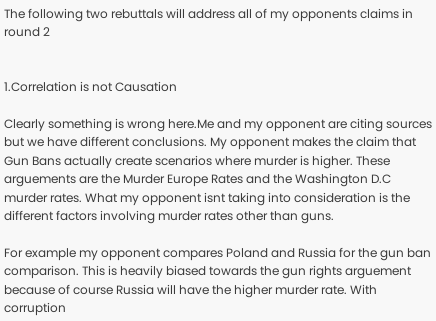The following two rebuttals will address all of my opponents claims in round 2


1.Correlation is not Causation

Clearly something is wrong here.Me and my opponent are citing sources but we have different conclusions. My opponent makes the claim that Gun Bans actually create scenarios where murder is higher. These arguements are the Murder Europe Rates and the Washington D.C murder rates. What my opponent isnt taking into consideration is the different factors involving murder rates other than guns.

For example my opponent compares Poland and Russia for the gun ban comparison. This is heavily biased towards the gun rights arguement because of course Russia will have the higher murder rate. With corruption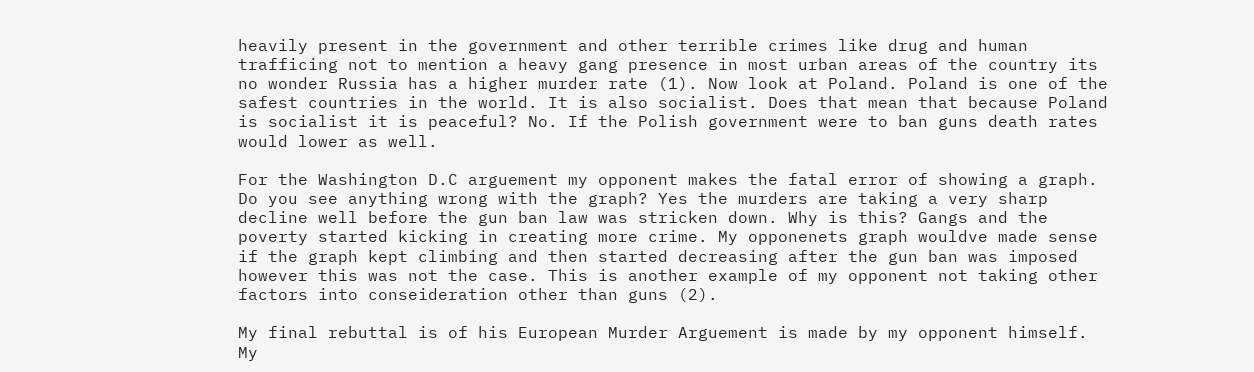heavily present in the government and other terrible crimes like drug and human trafficing not to mention a heavy gang presence in most urban areas of the country its no wonder Russia has a higher murder rate (1). Now look at Poland. Poland is one of the safest countries in the world. It is also socialist. Does that mean that because Poland is socialist it is peaceful? No. If the Polish government were to ban guns death rates would lower as well.

For the Washington D.C arguement my opponent makes the fatal error of showing a graph. Do you see anything wrong with the graph? Yes the murders are taking a very sharp decline well before the gun ban law was stricken down. Why is this? Gangs and the poverty started kicking in creating more crime. My opponenets graph wouldve made sense if the graph kept climbing and then started decreasing after the gun ban was imposed however this was not the case. This is another example of my opponent not taking other factors into conseideration other than guns (2).

My final rebuttal is of his European Murder Arguement is made by my opponent himself. My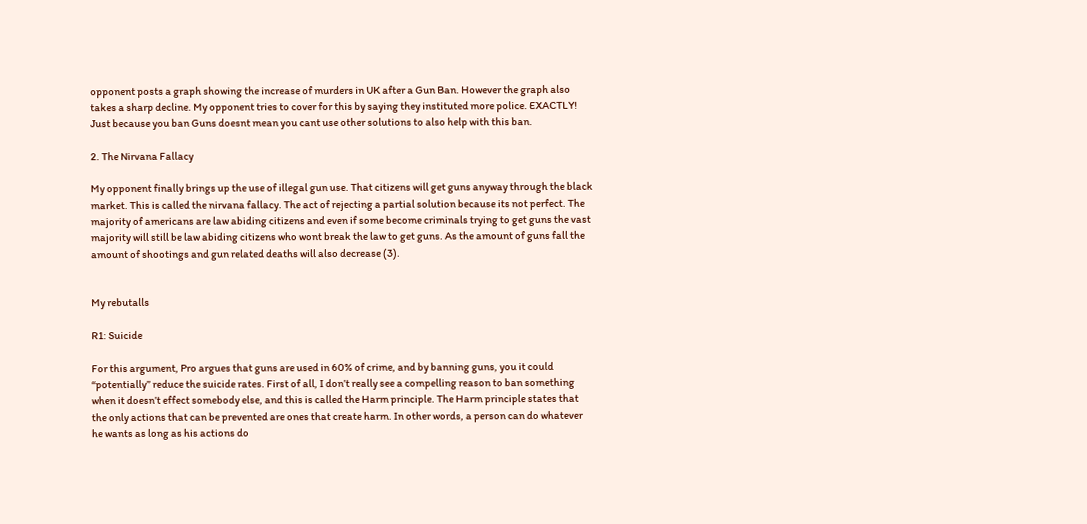opponent posts a graph showing the increase of murders in UK after a Gun Ban. However the graph also takes a sharp decline. My opponent tries to cover for this by saying they instituted more police. EXACTLY! Just because you ban Guns doesnt mean you cant use other solutions to also help with this ban.

2. The Nirvana Fallacy

My opponent finally brings up the use of illegal gun use. That citizens will get guns anyway through the black market. This is called the nirvana fallacy. The act of rejecting a partial solution because its not perfect. The majority of americans are law abiding citizens and even if some become criminals trying to get guns the vast majority will still be law abiding citizens who wont break the law to get guns. As the amount of guns fall the amount of shootings and gun related deaths will also decrease (3).


My rebutalls

R1: Suicide

For this argument, Pro argues that guns are used in 60% of crime, and by banning guns, you it could “potentially” reduce the suicide rates. First of all, I don’t really see a compelling reason to ban something when it doesn’t effect somebody else, and this is called the Harm principle. The Harm principle states that the only actions that can be prevented are ones that create harm. In other words, a person can do whatever he wants as long as his actions do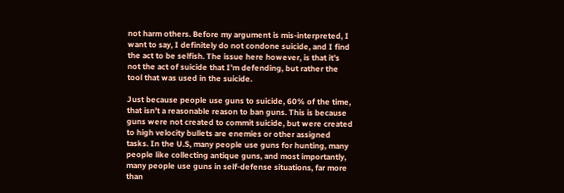not harm others. Before my argument is mis-interpreted, I want to say, I definitely do not condone suicide, and I find the act to be selfish. The issue here however, is that it’s not the act of suicide that I’m defending, but rather the tool that was used in the suicide.

Just because people use guns to suicide, 60% of the time, that isn’t a reasonable reason to ban guns. This is because guns were not created to commit suicide, but were created to high velocity bullets are enemies or other assigned tasks. In the U.S, many people use guns for hunting, many people like collecting antique guns, and most importantly, many people use guns in self-defense situations, far more than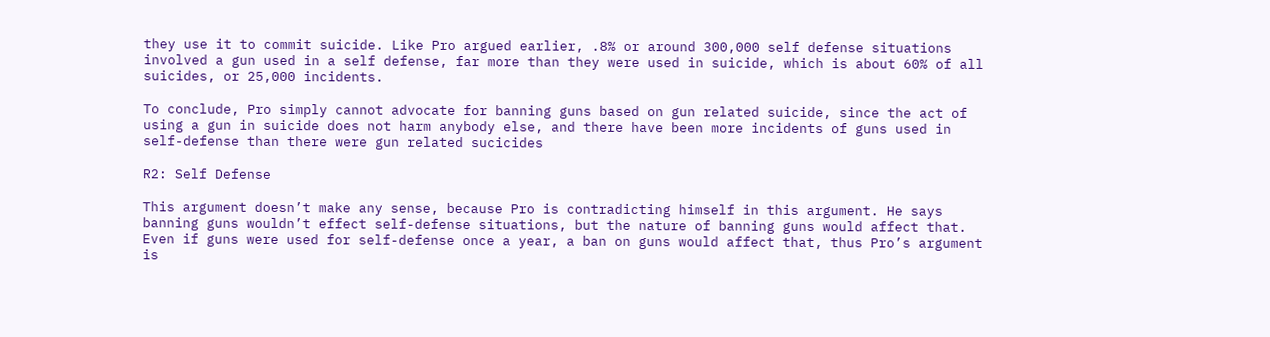they use it to commit suicide. Like Pro argued earlier, .8% or around 300,000 self defense situations involved a gun used in a self defense, far more than they were used in suicide, which is about 60% of all suicides, or 25,000 incidents.

To conclude, Pro simply cannot advocate for banning guns based on gun related suicide, since the act of using a gun in suicide does not harm anybody else, and there have been more incidents of guns used in self-defense than there were gun related sucicides

R2: Self Defense

This argument doesn’t make any sense, because Pro is contradicting himself in this argument. He says banning guns wouldn’t effect self-defense situations, but the nature of banning guns would affect that. Even if guns were used for self-defense once a year, a ban on guns would affect that, thus Pro’s argument is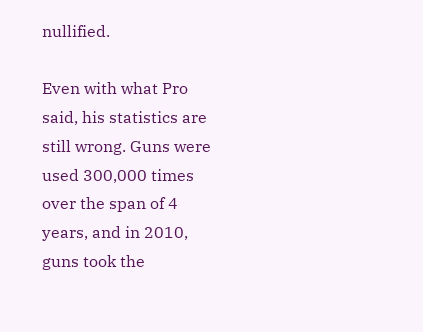nullified.

Even with what Pro said, his statistics are still wrong. Guns were used 300,000 times over the span of 4 years, and in 2010, guns took the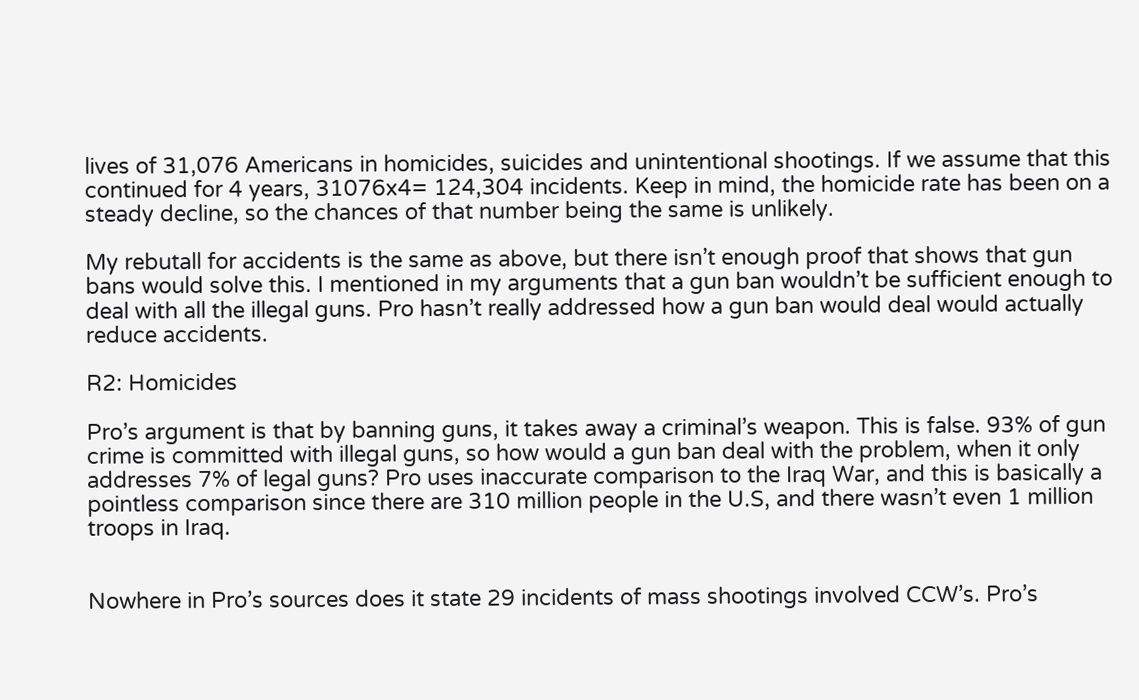lives of 31,076 Americans in homicides, suicides and unintentional shootings. If we assume that this continued for 4 years, 31076x4= 124,304 incidents. Keep in mind, the homicide rate has been on a steady decline, so the chances of that number being the same is unlikely.

My rebutall for accidents is the same as above, but there isn’t enough proof that shows that gun bans would solve this. I mentioned in my arguments that a gun ban wouldn’t be sufficient enough to deal with all the illegal guns. Pro hasn’t really addressed how a gun ban would deal would actually reduce accidents.

R2: Homicides

Pro’s argument is that by banning guns, it takes away a criminal’s weapon. This is false. 93% of gun crime is committed with illegal guns, so how would a gun ban deal with the problem, when it only addresses 7% of legal guns? Pro uses inaccurate comparison to the Iraq War, and this is basically a pointless comparison since there are 310 million people in the U.S, and there wasn’t even 1 million troops in Iraq.


Nowhere in Pro’s sources does it state 29 incidents of mass shootings involved CCW’s. Pro’s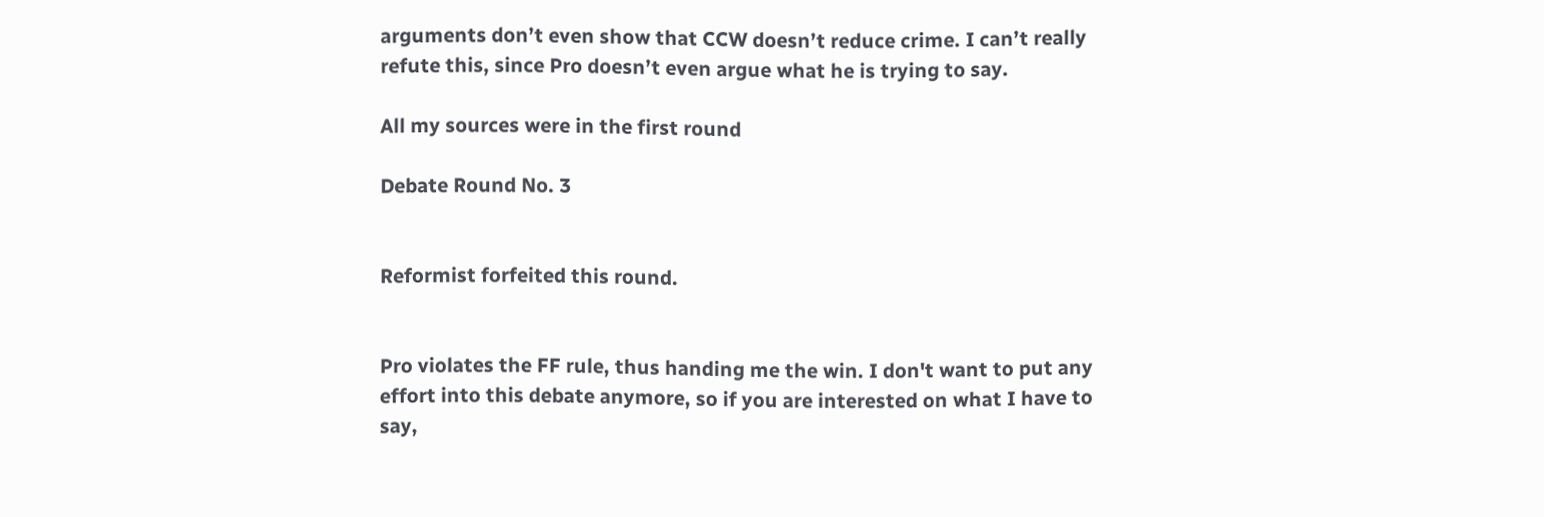arguments don’t even show that CCW doesn’t reduce crime. I can’t really refute this, since Pro doesn’t even argue what he is trying to say.

All my sources were in the first round

Debate Round No. 3


Reformist forfeited this round.


Pro violates the FF rule, thus handing me the win. I don't want to put any effort into this debate anymore, so if you are interested on what I have to say,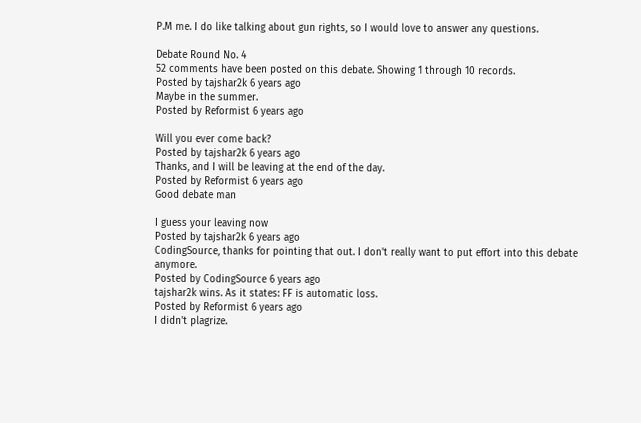P.M me. I do like talking about gun rights, so I would love to answer any questions.

Debate Round No. 4
52 comments have been posted on this debate. Showing 1 through 10 records.
Posted by tajshar2k 6 years ago
Maybe in the summer.
Posted by Reformist 6 years ago

Will you ever come back?
Posted by tajshar2k 6 years ago
Thanks, and I will be leaving at the end of the day.
Posted by Reformist 6 years ago
Good debate man

I guess your leaving now
Posted by tajshar2k 6 years ago
CodingSource, thanks for pointing that out. I don't really want to put effort into this debate anymore.
Posted by CodingSource 6 years ago
tajshar2k wins. As it states: FF is automatic loss.
Posted by Reformist 6 years ago
I didn't plagrize.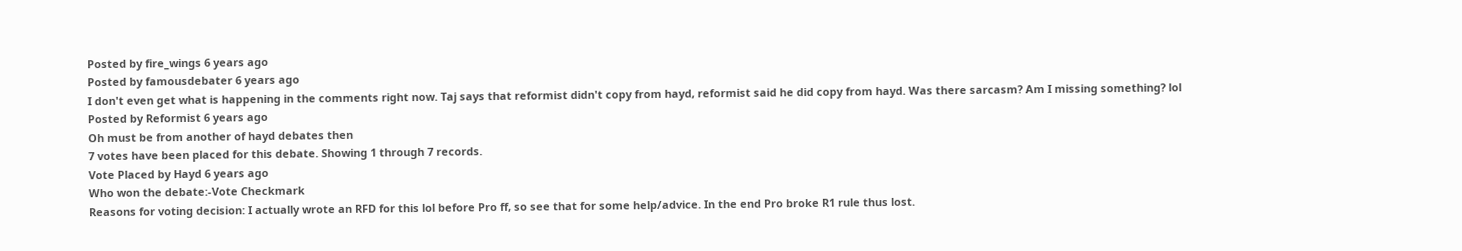Posted by fire_wings 6 years ago
Posted by famousdebater 6 years ago
I don't even get what is happening in the comments right now. Taj says that reformist didn't copy from hayd, reformist said he did copy from hayd. Was there sarcasm? Am I missing something? lol
Posted by Reformist 6 years ago
Oh must be from another of hayd debates then
7 votes have been placed for this debate. Showing 1 through 7 records.
Vote Placed by Hayd 6 years ago
Who won the debate:-Vote Checkmark
Reasons for voting decision: I actually wrote an RFD for this lol before Pro ff, so see that for some help/advice. In the end Pro broke R1 rule thus lost.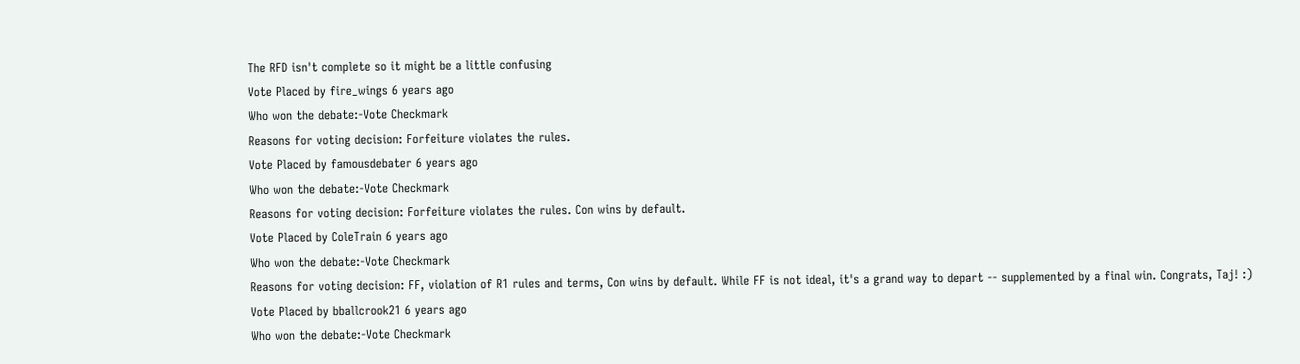The RFD isn't complete so it might be a little confusing
Vote Placed by fire_wings 6 years ago
Who won the debate:-Vote Checkmark
Reasons for voting decision: Forfeiture violates the rules.
Vote Placed by famousdebater 6 years ago
Who won the debate:-Vote Checkmark
Reasons for voting decision: Forfeiture violates the rules. Con wins by default.
Vote Placed by ColeTrain 6 years ago
Who won the debate:-Vote Checkmark
Reasons for voting decision: FF, violation of R1 rules and terms, Con wins by default. While FF is not ideal, it's a grand way to depart -- supplemented by a final win. Congrats, Taj! :)
Vote Placed by bballcrook21 6 years ago
Who won the debate:-Vote Checkmark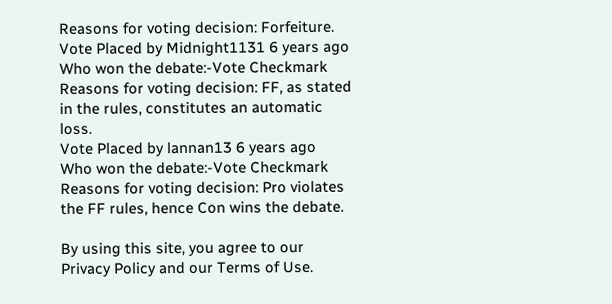Reasons for voting decision: Forfeiture.
Vote Placed by Midnight1131 6 years ago
Who won the debate:-Vote Checkmark
Reasons for voting decision: FF, as stated in the rules, constitutes an automatic loss.
Vote Placed by lannan13 6 years ago
Who won the debate:-Vote Checkmark
Reasons for voting decision: Pro violates the FF rules, hence Con wins the debate.

By using this site, you agree to our Privacy Policy and our Terms of Use.